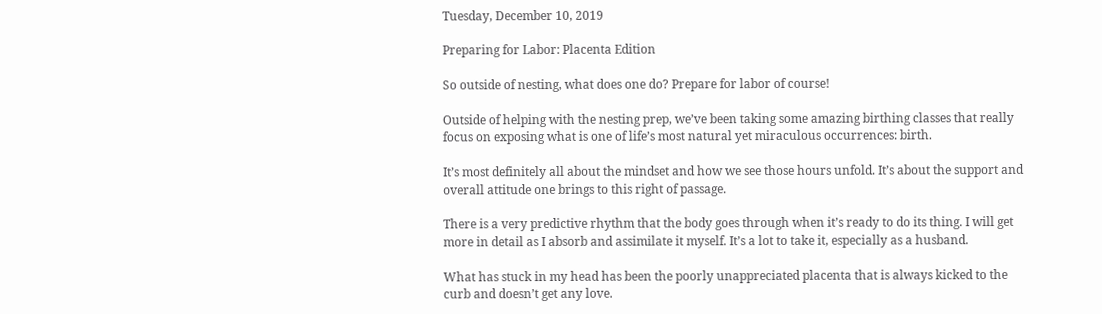Tuesday, December 10, 2019

Preparing for Labor: Placenta Edition

So outside of nesting, what does one do? Prepare for labor of course!

Outside of helping with the nesting prep, we’ve been taking some amazing birthing classes that really focus on exposing what is one of life’s most natural yet miraculous occurrences: birth.

It’s most definitely all about the mindset and how we see those hours unfold. It’s about the support and overall attitude one brings to this right of passage.

There is a very predictive rhythm that the body goes through when it’s ready to do its thing. I will get more in detail as I absorb and assimilate it myself. It’s a lot to take it, especially as a husband.

What has stuck in my head has been the poorly unappreciated placenta that is always kicked to the curb and doesn’t get any love.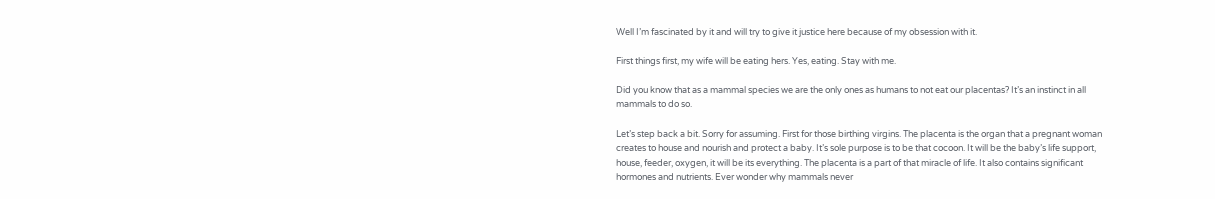Well I’m fascinated by it and will try to give it justice here because of my obsession with it.

First things first, my wife will be eating hers. Yes, eating. Stay with me.

Did you know that as a mammal species we are the only ones as humans to not eat our placentas? It’s an instinct in all mammals to do so.

Let’s step back a bit. Sorry for assuming. First for those birthing virgins. The placenta is the organ that a pregnant woman creates to house and nourish and protect a baby. It’s sole purpose is to be that cocoon. It will be the baby’s life support, house, feeder, oxygen, it will be its everything. The placenta is a part of that miracle of life. It also contains significant hormones and nutrients. Ever wonder why mammals never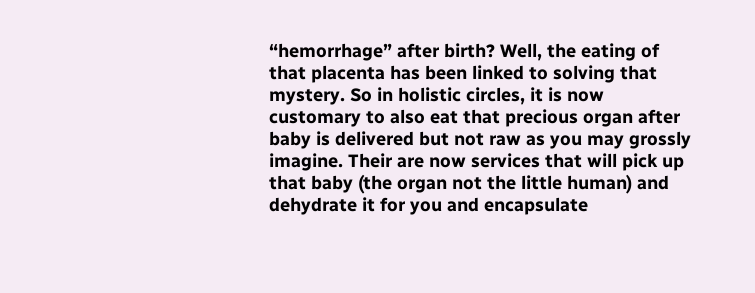“hemorrhage” after birth? Well, the eating of that placenta has been linked to solving that mystery. So in holistic circles, it is now customary to also eat that precious organ after baby is delivered but not raw as you may grossly imagine. Their are now services that will pick up that baby (the organ not the little human) and dehydrate it for you and encapsulate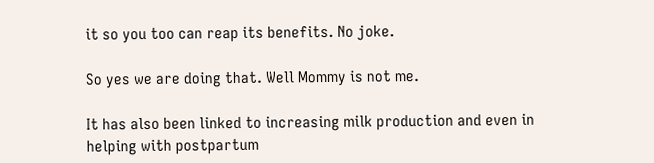it so you too can reap its benefits. No joke.

So yes we are doing that. Well Mommy is not me.

It has also been linked to increasing milk production and even in helping with postpartum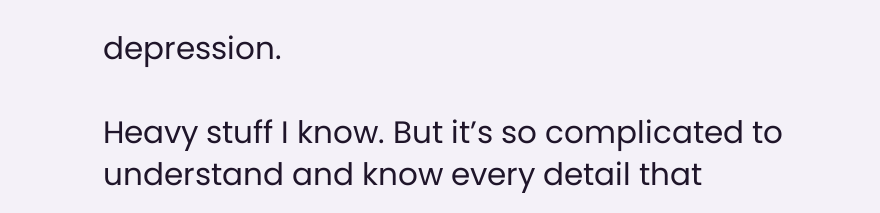depression.

Heavy stuff I know. But it’s so complicated to understand and know every detail that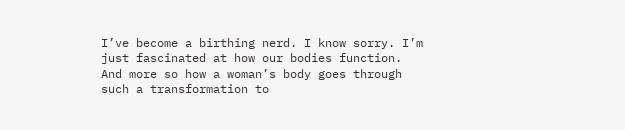I’ve become a birthing nerd. I know sorry. I’m just fascinated at how our bodies function. And more so how a woman’s body goes through such a transformation to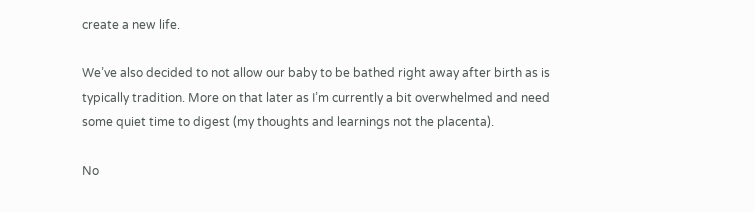create a new life.

We’ve also decided to not allow our baby to be bathed right away after birth as is typically tradition. More on that later as I’m currently a bit overwhelmed and need some quiet time to digest (my thoughts and learnings not the placenta).

No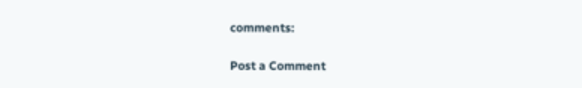comments:

Post a Comment